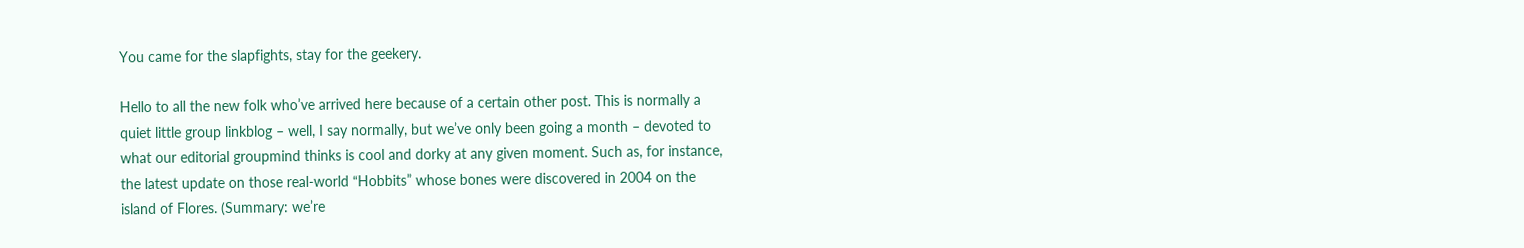You came for the slapfights, stay for the geekery.

Hello to all the new folk who’ve arrived here because of a certain other post. This is normally a quiet little group linkblog – well, I say normally, but we’ve only been going a month – devoted to what our editorial groupmind thinks is cool and dorky at any given moment. Such as, for instance, the latest update on those real-world “Hobbits” whose bones were discovered in 2004 on the island of Flores. (Summary: we’re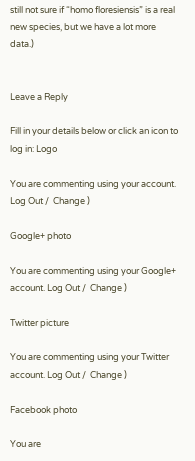still not sure if “homo floresiensis” is a real new species, but we have a lot more data.)


Leave a Reply

Fill in your details below or click an icon to log in: Logo

You are commenting using your account. Log Out /  Change )

Google+ photo

You are commenting using your Google+ account. Log Out /  Change )

Twitter picture

You are commenting using your Twitter account. Log Out /  Change )

Facebook photo

You are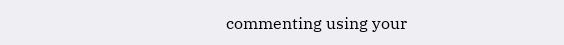commenting using your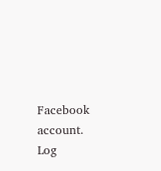Facebook account. Log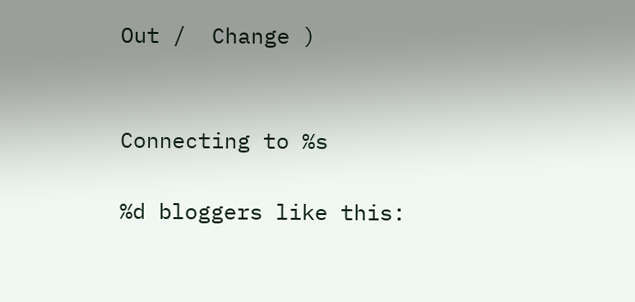Out /  Change )


Connecting to %s

%d bloggers like this: